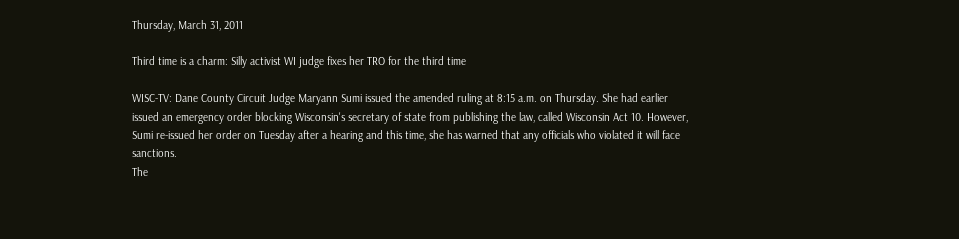Thursday, March 31, 2011

Third time is a charm: Silly activist WI judge fixes her TRO for the third time

WISC-TV: Dane County Circuit Judge Maryann Sumi issued the amended ruling at 8:15 a.m. on Thursday. She had earlier issued an emergency order blocking Wisconsin's secretary of state from publishing the law, called Wisconsin Act 10. However, Sumi re-issued her order on Tuesday after a hearing and this time, she has warned that any officials who violated it will face sanctions.
The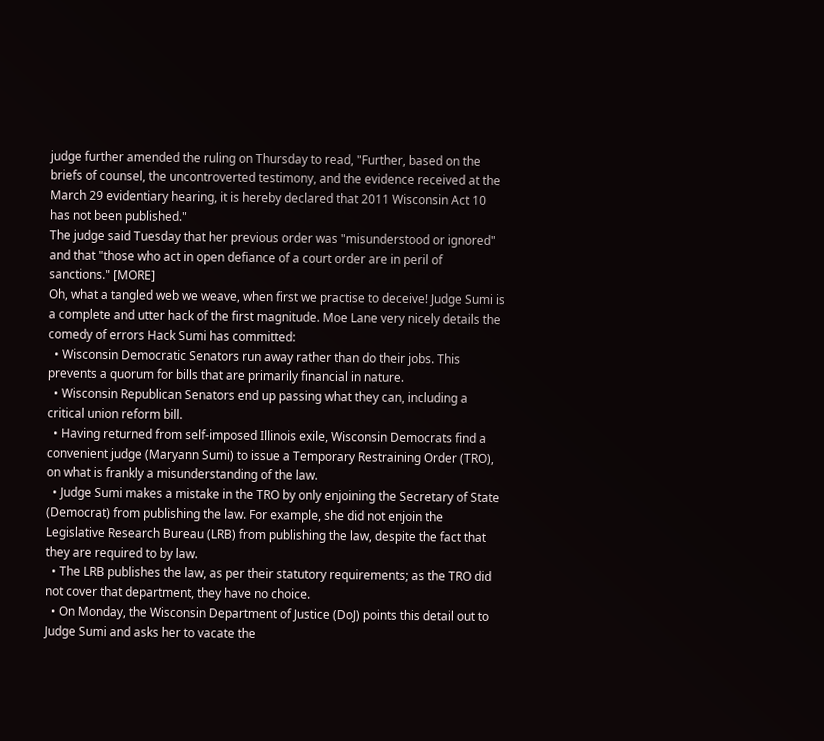judge further amended the ruling on Thursday to read, "Further, based on the briefs of counsel, the uncontroverted testimony, and the evidence received at the March 29 evidentiary hearing, it is hereby declared that 2011 Wisconsin Act 10 has not been published."
The judge said Tuesday that her previous order was "misunderstood or ignored" and that "those who act in open defiance of a court order are in peril of sanctions." [MORE]
Oh, what a tangled web we weave, when first we practise to deceive! Judge Sumi is a complete and utter hack of the first magnitude. Moe Lane very nicely details the comedy of errors Hack Sumi has committed:
  • Wisconsin Democratic Senators run away rather than do their jobs. This prevents a quorum for bills that are primarily financial in nature.
  • Wisconsin Republican Senators end up passing what they can, including a critical union reform bill.
  • Having returned from self-imposed Illinois exile, Wisconsin Democrats find a convenient judge (Maryann Sumi) to issue a Temporary Restraining Order (TRO), on what is frankly a misunderstanding of the law.
  • Judge Sumi makes a mistake in the TRO by only enjoining the Secretary of State (Democrat) from publishing the law. For example, she did not enjoin the Legislative Research Bureau (LRB) from publishing the law, despite the fact that they are required to by law.
  • The LRB publishes the law, as per their statutory requirements; as the TRO did not cover that department, they have no choice.
  • On Monday, the Wisconsin Department of Justice (DoJ) points this detail out to Judge Sumi and asks her to vacate the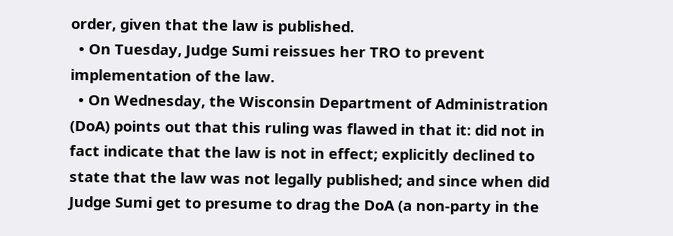order, given that the law is published.
  • On Tuesday, Judge Sumi reissues her TRO to prevent implementation of the law.
  • On Wednesday, the Wisconsin Department of Administration (DoA) points out that this ruling was flawed in that it: did not in fact indicate that the law is not in effect; explicitly declined to state that the law was not legally published; and since when did Judge Sumi get to presume to drag the DoA (a non-party in the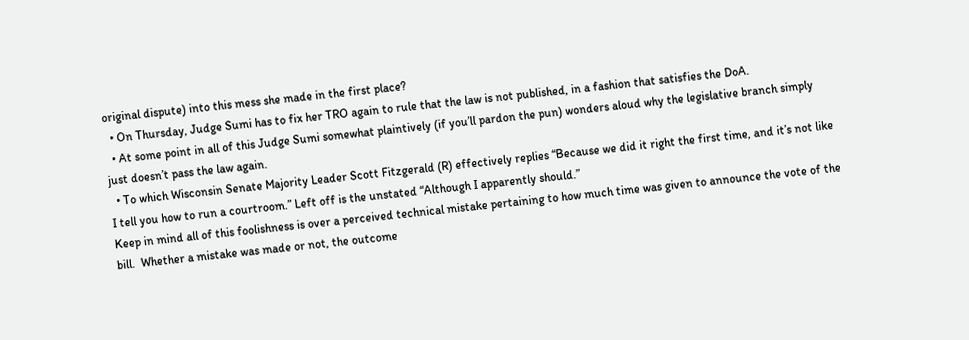original dispute) into this mess she made in the first place?
  • On Thursday, Judge Sumi has to fix her TRO again to rule that the law is not published, in a fashion that satisfies the DoA.
  • At some point in all of this Judge Sumi somewhat plaintively (if you’ll pardon the pun) wonders aloud why the legislative branch simply just doesn’t pass the law again.
  • To which Wisconsin Senate Majority Leader Scott Fitzgerald (R) effectively replies “Because we did it right the first time, and it’s not like I tell you how to run a courtroom.” Left off is the unstated “Although I apparently should.”
Keep in mind all of this foolishness is over a perceived technical mistake pertaining to how much time was given to announce the vote of the bill.  Whether a mistake was made or not, the outcome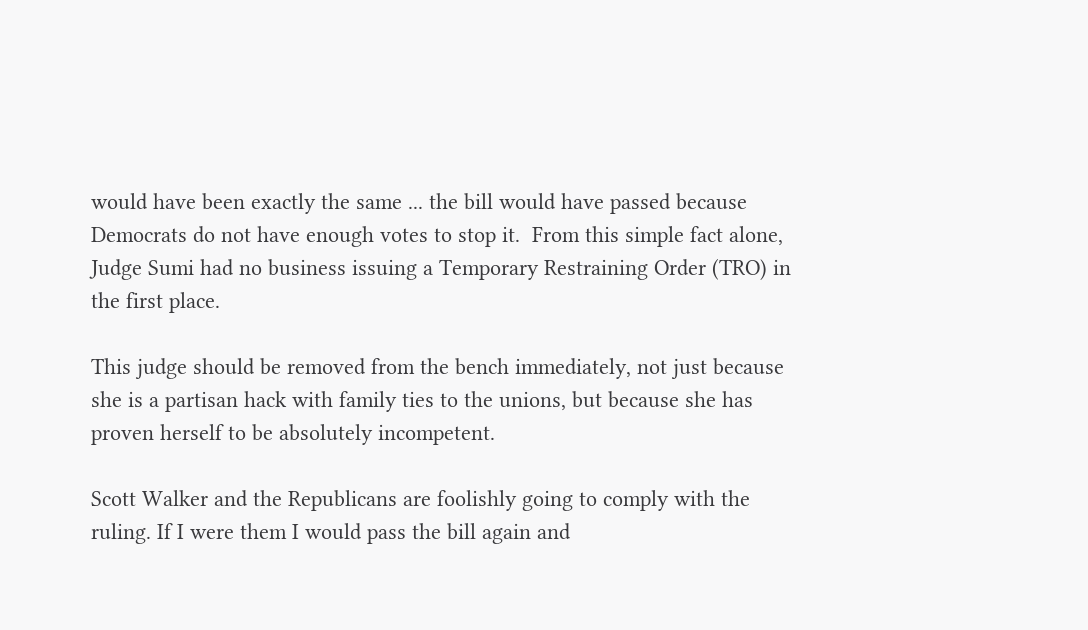would have been exactly the same ... the bill would have passed because Democrats do not have enough votes to stop it.  From this simple fact alone, Judge Sumi had no business issuing a Temporary Restraining Order (TRO) in the first place.

This judge should be removed from the bench immediately, not just because she is a partisan hack with family ties to the unions, but because she has proven herself to be absolutely incompetent.

Scott Walker and the Republicans are foolishly going to comply with the ruling. If I were them I would pass the bill again and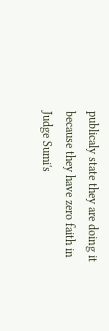publicaly state they are doing it because they have zero faith in Judge Sumi's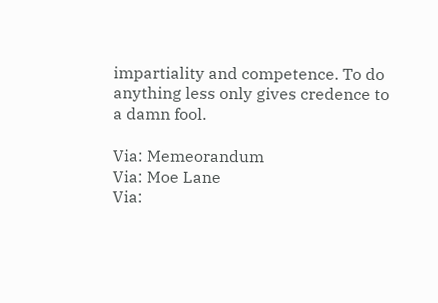impartiality and competence. To do anything less only gives credence to a damn fool.

Via: Memeorandum
Via: Moe Lane
Via: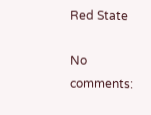Red State

No comments: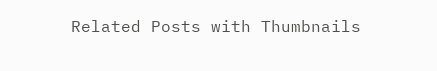Related Posts with Thumbnails